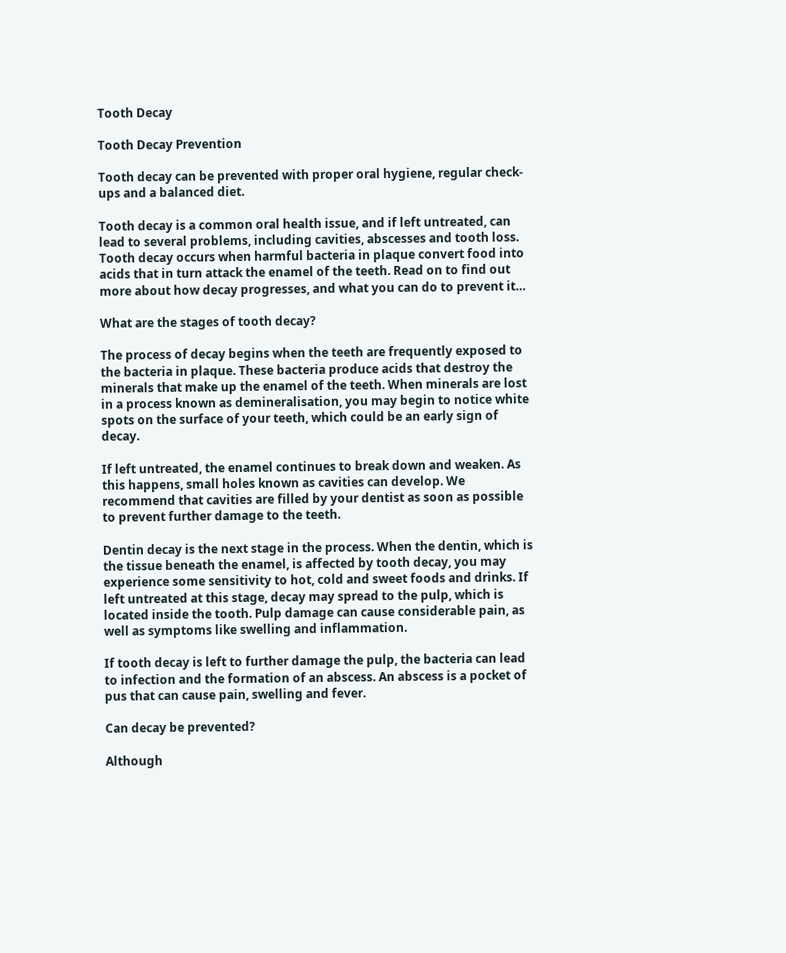Tooth Decay

Tooth Decay Prevention

Tooth decay can be prevented with proper oral hygiene, regular check-ups and a balanced diet.

Tooth decay is a common oral health issue, and if left untreated, can lead to several problems, including cavities, abscesses and tooth loss. Tooth decay occurs when harmful bacteria in plaque convert food into acids that in turn attack the enamel of the teeth. Read on to find out more about how decay progresses, and what you can do to prevent it…

What are the stages of tooth decay?

The process of decay begins when the teeth are frequently exposed to the bacteria in plaque. These bacteria produce acids that destroy the minerals that make up the enamel of the teeth. When minerals are lost in a process known as demineralisation, you may begin to notice white spots on the surface of your teeth, which could be an early sign of decay.

If left untreated, the enamel continues to break down and weaken. As this happens, small holes known as cavities can develop. We recommend that cavities are filled by your dentist as soon as possible to prevent further damage to the teeth.

Dentin decay is the next stage in the process. When the dentin, which is the tissue beneath the enamel, is affected by tooth decay, you may experience some sensitivity to hot, cold and sweet foods and drinks. If left untreated at this stage, decay may spread to the pulp, which is located inside the tooth. Pulp damage can cause considerable pain, as well as symptoms like swelling and inflammation.

If tooth decay is left to further damage the pulp, the bacteria can lead to infection and the formation of an abscess. An abscess is a pocket of pus that can cause pain, swelling and fever.

Can decay be prevented?

Although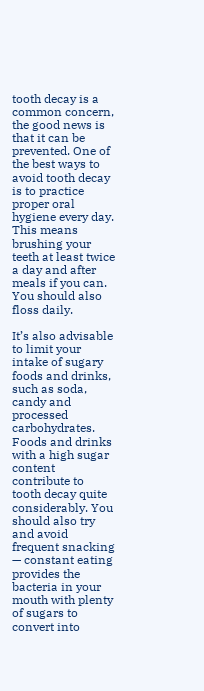tooth decay is a common concern, the good news is that it can be prevented. One of the best ways to avoid tooth decay is to practice proper oral hygiene every day. This means brushing your teeth at least twice a day and after meals if you can. You should also floss daily.

It’s also advisable to limit your intake of sugary foods and drinks, such as soda, candy and processed carbohydrates. Foods and drinks with a high sugar content contribute to tooth decay quite considerably. You should also try and avoid frequent snacking — constant eating provides the bacteria in your mouth with plenty of sugars to convert into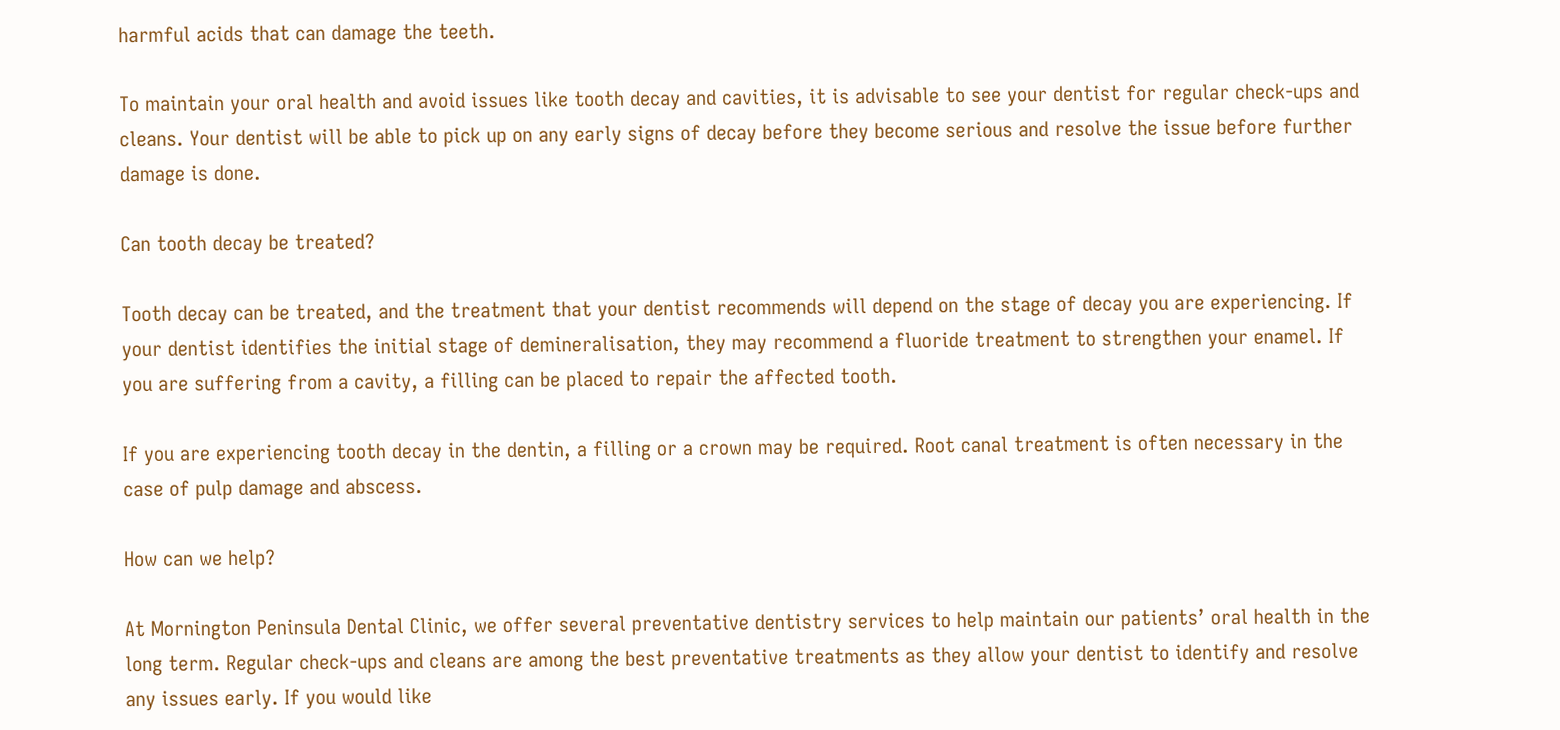harmful acids that can damage the teeth.

To maintain your oral health and avoid issues like tooth decay and cavities, it is advisable to see your dentist for regular check-ups and cleans. Your dentist will be able to pick up on any early signs of decay before they become serious and resolve the issue before further damage is done.

Can tooth decay be treated?

Tooth decay can be treated, and the treatment that your dentist recommends will depend on the stage of decay you are experiencing. If your dentist identifies the initial stage of demineralisation, they may recommend a fluoride treatment to strengthen your enamel. If you are suffering from a cavity, a filling can be placed to repair the affected tooth.

If you are experiencing tooth decay in the dentin, a filling or a crown may be required. Root canal treatment is often necessary in the case of pulp damage and abscess.

How can we help?

At Mornington Peninsula Dental Clinic, we offer several preventative dentistry services to help maintain our patients’ oral health in the long term. Regular check-ups and cleans are among the best preventative treatments as they allow your dentist to identify and resolve any issues early. If you would like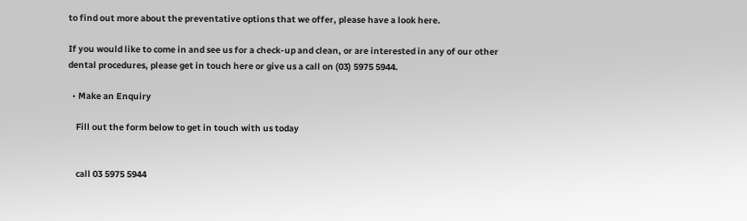to find out more about the preventative options that we offer, please have a look here.

If you would like to come in and see us for a check-up and clean, or are interested in any of our other dental procedures, please get in touch here or give us a call on (03) 5975 5944.

  • Make an Enquiry

    Fill out the form below to get in touch with us today


    call 03 5975 5944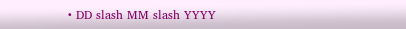• DD slash MM slash YYYY